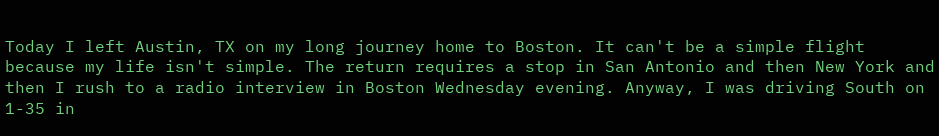Today I left Austin, TX on my long journey home to Boston. It can't be a simple flight because my life isn't simple. The return requires a stop in San Antonio and then New York and then I rush to a radio interview in Boston Wednesday evening. Anyway, I was driving South on 1-35 in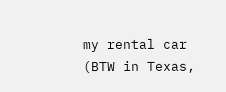my rental car (BTW in Texas,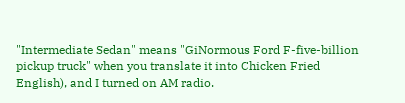"Intermediate Sedan" means "GiNormous Ford F-five-billion pickup truck" when you translate it into Chicken Fried English), and I turned on AM radio.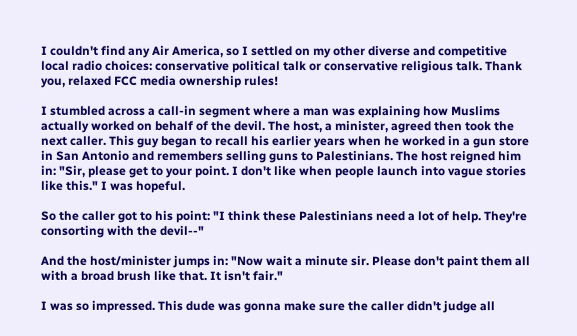I couldn't find any Air America, so I settled on my other diverse and competitive local radio choices: conservative political talk or conservative religious talk. Thank you, relaxed FCC media ownership rules!

I stumbled across a call-in segment where a man was explaining how Muslims actually worked on behalf of the devil. The host, a minister, agreed then took the next caller. This guy began to recall his earlier years when he worked in a gun store in San Antonio and remembers selling guns to Palestinians. The host reigned him in: "Sir, please get to your point. I don't like when people launch into vague stories like this." I was hopeful.

So the caller got to his point: "I think these Palestinians need a lot of help. They're consorting with the devil--"

And the host/minister jumps in: "Now wait a minute sir. Please don't paint them all with a broad brush like that. It isn't fair."

I was so impressed. This dude was gonna make sure the caller didn't judge all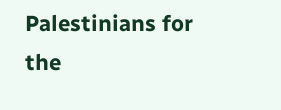Palestinians for the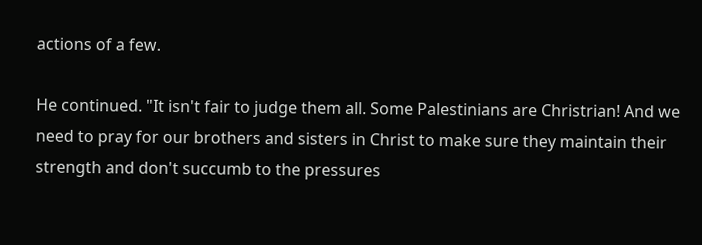actions of a few.

He continued. "It isn't fair to judge them all. Some Palestinians are Christrian! And we need to pray for our brothers and sisters in Christ to make sure they maintain their strength and don't succumb to the pressures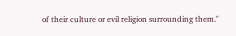of their culture or evil religion surrounding them."